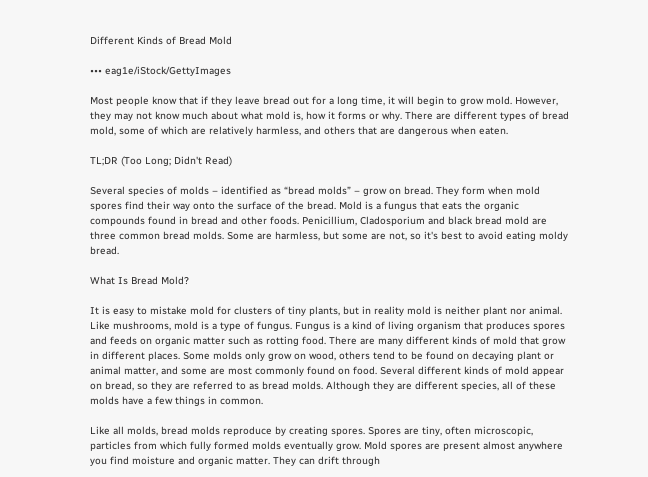Different Kinds of Bread Mold

••• eag1e/iStock/GettyImages

Most people know that if they leave bread out for a long time, it will begin to grow mold. However, they may not know much about what mold is, how it forms or why. There are different types of bread mold, some of which are relatively harmless, and others that are dangerous when eaten.

TL;DR (Too Long; Didn't Read)

Several species of molds – identified as “bread molds” – grow on bread. They form when mold spores find their way onto the surface of the bread. Mold is a fungus that eats the organic compounds found in bread and other foods. Penicillium, Cladosporium and black bread mold are three common bread molds. Some are harmless, but some are not, so it's best to avoid eating moldy bread.

What Is Bread Mold?

It is easy to mistake mold for clusters of tiny plants, but in reality mold is neither plant nor animal. Like mushrooms, mold is a type of fungus. Fungus is a kind of living organism that produces spores and feeds on organic matter such as rotting food. There are many different kinds of mold that grow in different places. Some molds only grow on wood, others tend to be found on decaying plant or animal matter, and some are most commonly found on food. Several different kinds of mold appear on bread, so they are referred to as bread molds. Although they are different species, all of these molds have a few things in common.

Like all molds, bread molds reproduce by creating spores. Spores are tiny, often microscopic, particles from which fully formed molds eventually grow. Mold spores are present almost anywhere you find moisture and organic matter. They can drift through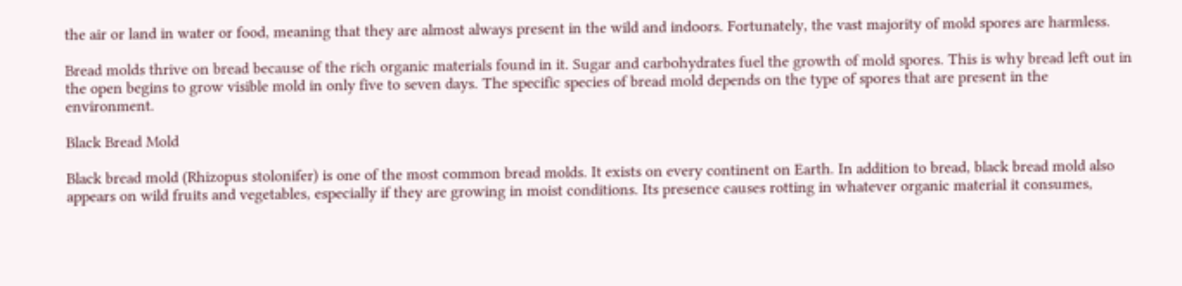the air or land in water or food, meaning that they are almost always present in the wild and indoors. Fortunately, the vast majority of mold spores are harmless.

Bread molds thrive on bread because of the rich organic materials found in it. Sugar and carbohydrates fuel the growth of mold spores. This is why bread left out in the open begins to grow visible mold in only five to seven days. The specific species of bread mold depends on the type of spores that are present in the environment.

Black Bread Mold

Black bread mold (Rhizopus stolonifer) is one of the most common bread molds. It exists on every continent on Earth. In addition to bread, black bread mold also appears on wild fruits and vegetables, especially if they are growing in moist conditions. Its presence causes rotting in whatever organic material it consumes,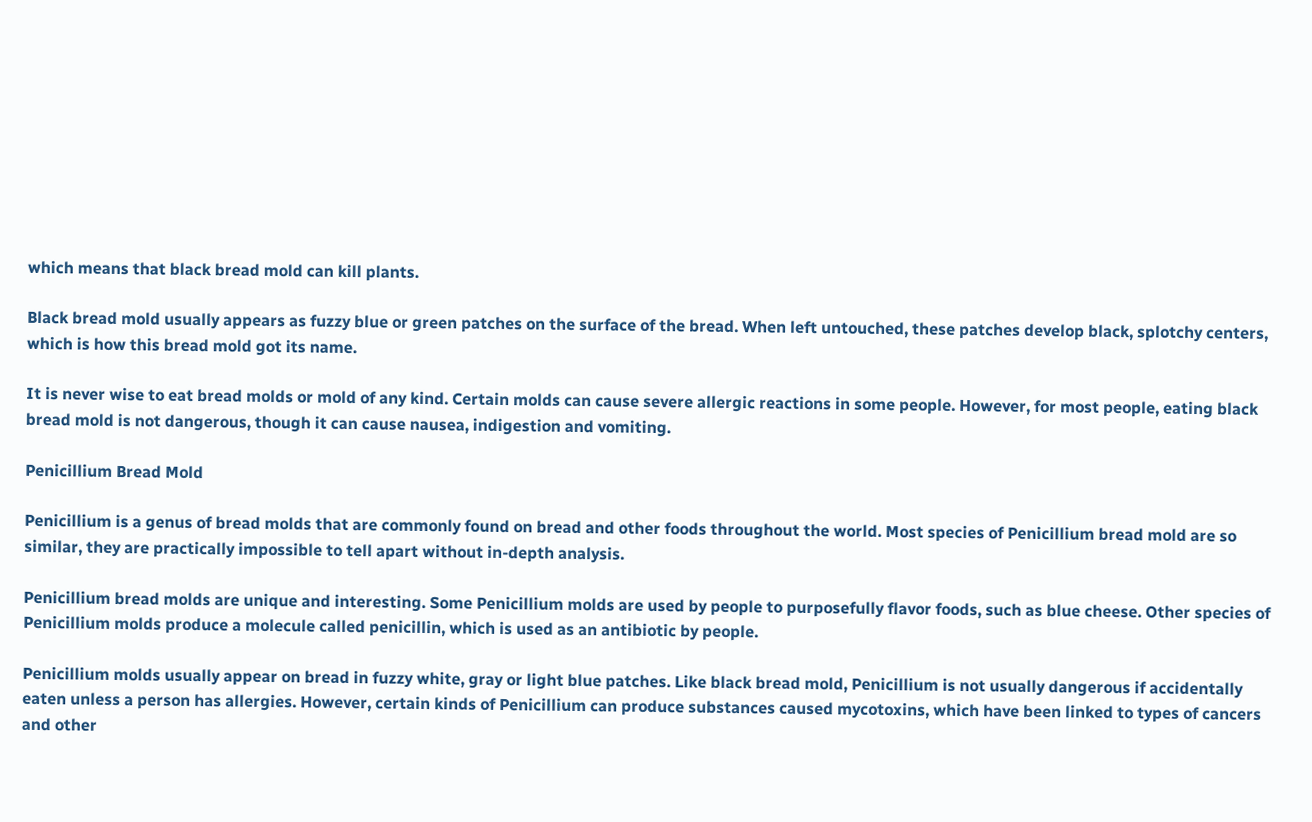which means that black bread mold can kill plants.

Black bread mold usually appears as fuzzy blue or green patches on the surface of the bread. When left untouched, these patches develop black, splotchy centers, which is how this bread mold got its name.

It is never wise to eat bread molds or mold of any kind. Certain molds can cause severe allergic reactions in some people. However, for most people, eating black bread mold is not dangerous, though it can cause nausea, indigestion and vomiting.

Penicillium Bread Mold

Penicillium is a genus of bread molds that are commonly found on bread and other foods throughout the world. Most species of Penicillium bread mold are so similar, they are practically impossible to tell apart without in-depth analysis.

Penicillium bread molds are unique and interesting. Some Penicillium molds are used by people to purposefully flavor foods, such as blue cheese. Other species of Penicillium molds produce a molecule called penicillin, which is used as an antibiotic by people.

Penicillium molds usually appear on bread in fuzzy white, gray or light blue patches. Like black bread mold, Penicillium is not usually dangerous if accidentally eaten unless a person has allergies. However, certain kinds of Penicillium can produce substances caused mycotoxins, which have been linked to types of cancers and other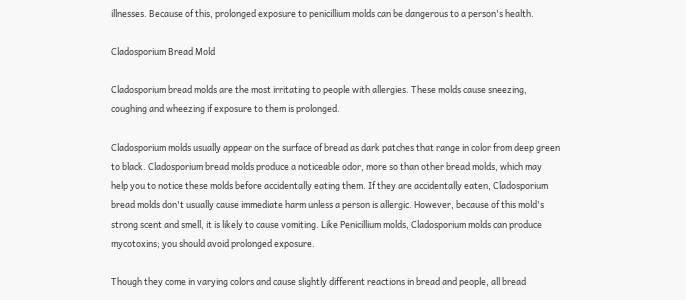illnesses. Because of this, prolonged exposure to penicillium molds can be dangerous to a person's health.

Cladosporium Bread Mold

Cladosporium bread molds are the most irritating to people with allergies. These molds cause sneezing, coughing and wheezing if exposure to them is prolonged.

Cladosporium molds usually appear on the surface of bread as dark patches that range in color from deep green to black. Cladosporium bread molds produce a noticeable odor, more so than other bread molds, which may help you to notice these molds before accidentally eating them. If they are accidentally eaten, Cladosporium bread molds don't usually cause immediate harm unless a person is allergic. However, because of this mold's strong scent and smell, it is likely to cause vomiting. Like Penicillium molds, Cladosporium molds can produce mycotoxins; you should avoid prolonged exposure.

Though they come in varying colors and cause slightly different reactions in bread and people, all bread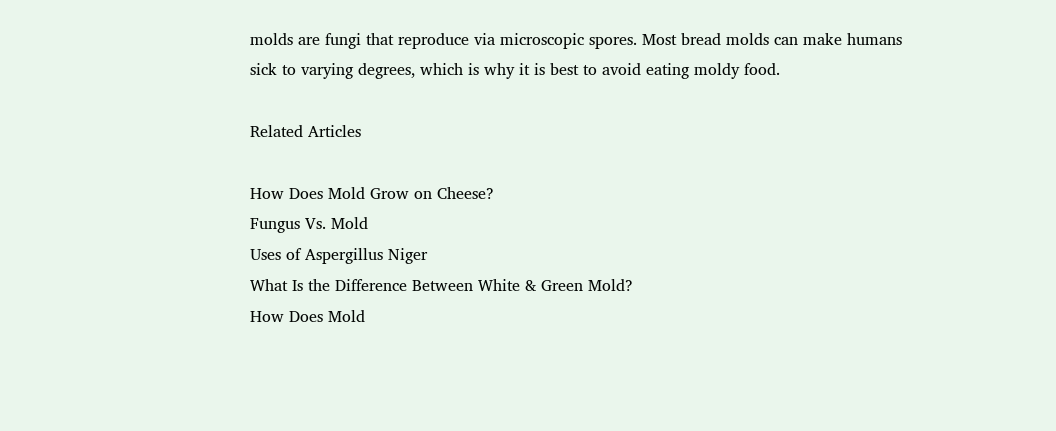molds are fungi that reproduce via microscopic spores. Most bread molds can make humans sick to varying degrees, which is why it is best to avoid eating moldy food.

Related Articles

How Does Mold Grow on Cheese?
Fungus Vs. Mold
Uses of Aspergillus Niger
What Is the Difference Between White & Green Mold?
How Does Mold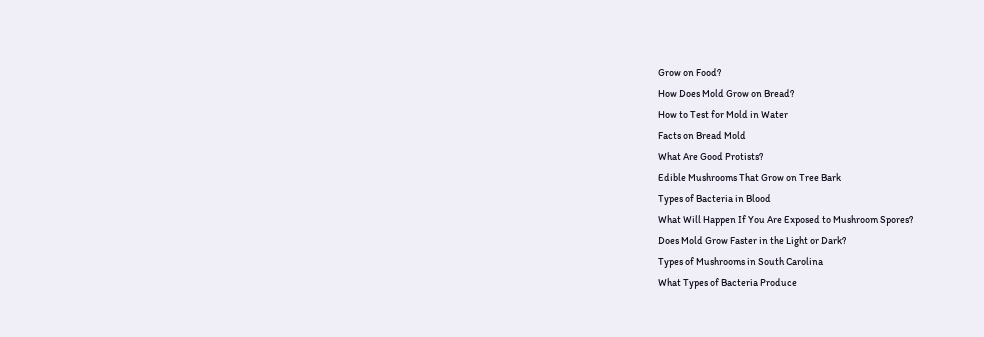Grow on Food?
How Does Mold Grow on Bread?
How to Test for Mold in Water
Facts on Bread Mold
What Are Good Protists?
Edible Mushrooms That Grow on Tree Bark
Types of Bacteria in Blood
What Will Happen If You Are Exposed to Mushroom Spores?
Does Mold Grow Faster in the Light or Dark?
Types of Mushrooms in South Carolina
What Types of Bacteria Produce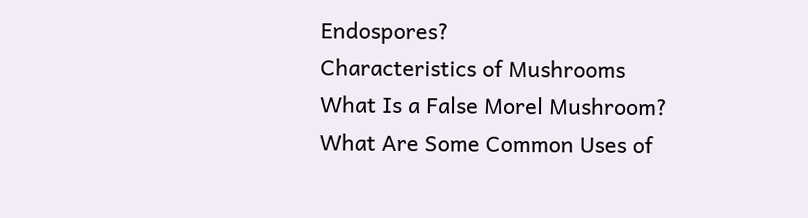Endospores?
Characteristics of Mushrooms
What Is a False Morel Mushroom?
What Are Some Common Uses of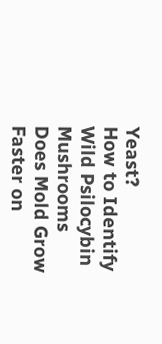Yeast?
How to Identify Wild Psilocybin Mushrooms
Does Mold Grow Faster on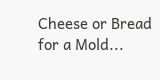Cheese or Bread for a Mold...